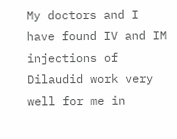My doctors and I have found IV and IM injections of Dilaudid work very well for me in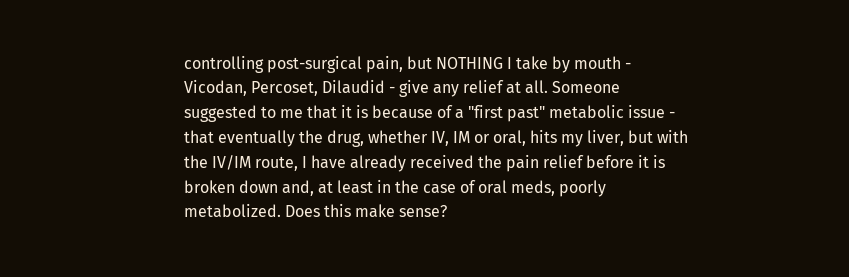controlling post-surgical pain, but NOTHING I take by mouth - Vicodan, Percoset, Dilaudid - give any relief at all. Someone suggested to me that it is because of a "first past" metabolic issue - that eventually the drug, whether IV, IM or oral, hits my liver, but with the IV/IM route, I have already received the pain relief before it is broken down and, at least in the case of oral meds, poorly metabolized. Does this make sense?